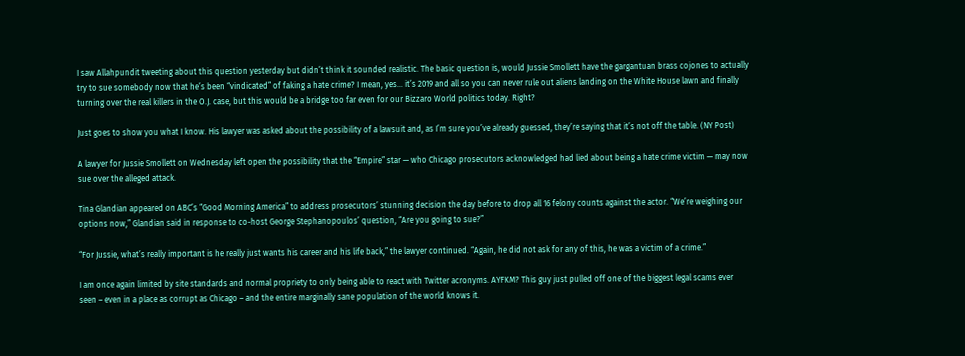I saw Allahpundit tweeting about this question yesterday but didn’t think it sounded realistic. The basic question is, would Jussie Smollett have the gargantuan brass cojones to actually try to sue somebody now that he’s been “vindicated” of faking a hate crime? I mean, yes… it’s 2019 and all so you can never rule out aliens landing on the White House lawn and finally turning over the real killers in the O.J. case, but this would be a bridge too far even for our Bizzaro World politics today. Right?

Just goes to show you what I know. His lawyer was asked about the possibility of a lawsuit and, as I’m sure you’ve already guessed, they’re saying that it’s not off the table. (NY Post)

A lawyer for Jussie Smollett on Wednesday left open the possibility that the “Empire” star — who Chicago prosecutors acknowledged had lied about being a hate crime victim — may now sue over the alleged attack.

Tina Glandian appeared on ABC’s “Good Morning America” to address prosecutors’ stunning decision the day before to drop all 16 felony counts against the actor. “We’re weighing our options now,” Glandian said in response to co-host George Stephanopoulos’ question, “Are you going to sue?”

“For Jussie, what’s really important is he really just wants his career and his life back,” the lawyer continued. “Again, he did not ask for any of this, he was a victim of a crime.”

I am once again limited by site standards and normal propriety to only being able to react with Twitter acronyms. AYFKM? This guy just pulled off one of the biggest legal scams ever seen – even in a place as corrupt as Chicago – and the entire marginally sane population of the world knows it.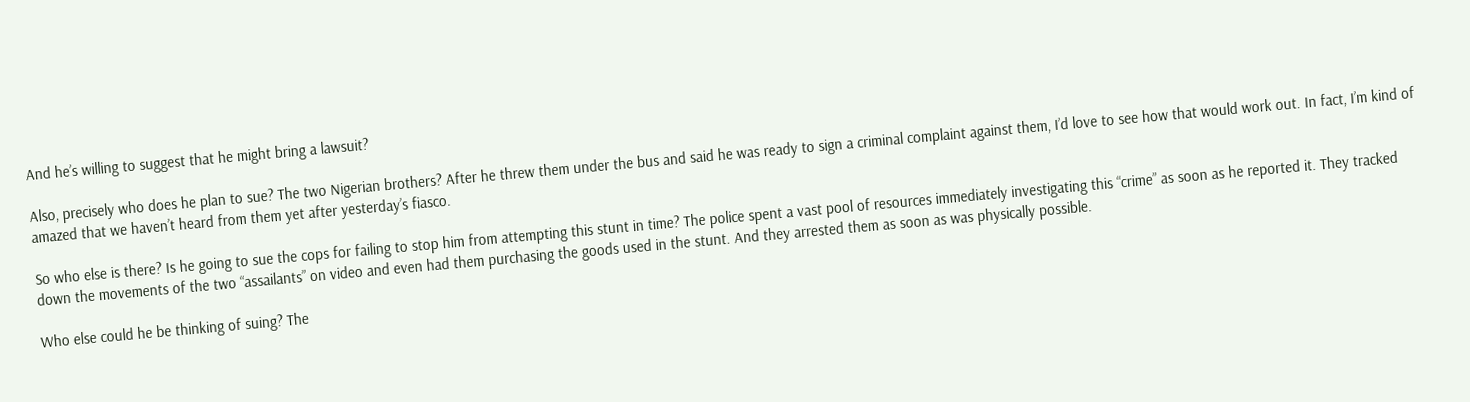And he’s willing to suggest that he might bring a lawsuit?

Also, precisely who does he plan to sue? The two Nigerian brothers? After he threw them under the bus and said he was ready to sign a criminal complaint against them, I’d love to see how that would work out. In fact, I’m kind of amazed that we haven’t heard from them yet after yesterday’s fiasco.

So who else is there? Is he going to sue the cops for failing to stop him from attempting this stunt in time? The police spent a vast pool of resources immediately investigating this “crime” as soon as he reported it. They tracked down the movements of the two “assailants” on video and even had them purchasing the goods used in the stunt. And they arrested them as soon as was physically possible.

Who else could he be thinking of suing? The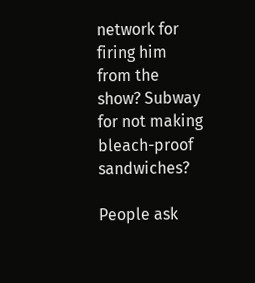network for firing him from the show? Subway for not making bleach-proof sandwiches?

People ask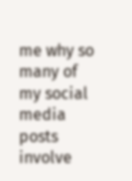me why so many of my social media posts involve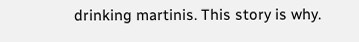drinking martinis. This story is why.